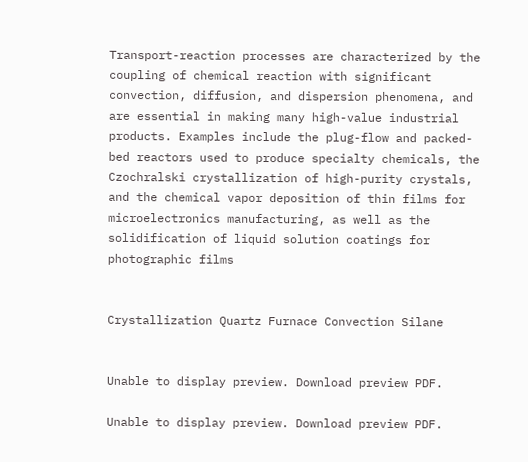Transport-reaction processes are characterized by the coupling of chemical reaction with significant convection, diffusion, and dispersion phenomena, and are essential in making many high-value industrial products. Examples include the plug-flow and packed-bed reactors used to produce specialty chemicals, the Czochralski crystallization of high-purity crystals, and the chemical vapor deposition of thin films for microelectronics manufacturing, as well as the solidification of liquid solution coatings for photographic films


Crystallization Quartz Furnace Convection Silane


Unable to display preview. Download preview PDF.

Unable to display preview. Download preview PDF.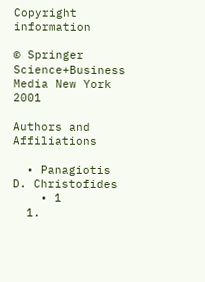Copyright information

© Springer Science+Business Media New York 2001

Authors and Affiliations

  • Panagiotis D. Christofides
    • 1
  1.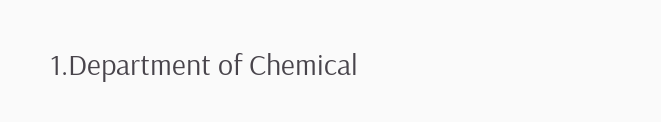1.Department of Chemical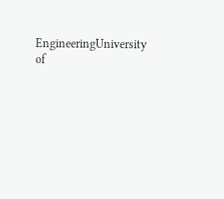EngineeringUniversity of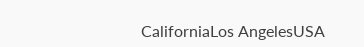CaliforniaLos AngelesUSA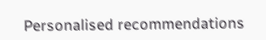Personalised recommendations